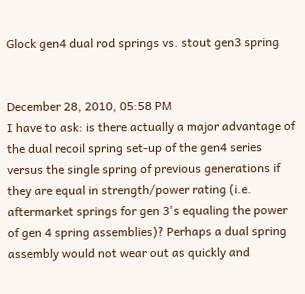Glock gen4 dual rod springs vs. stout gen3 spring


December 28, 2010, 05:58 PM
I have to ask: is there actually a major advantage of the dual recoil spring set-up of the gen4 series versus the single spring of previous generations if they are equal in strength/power rating (i.e. aftermarket springs for gen 3's equaling the power of gen 4 spring assemblies)? Perhaps a dual spring assembly would not wear out as quickly and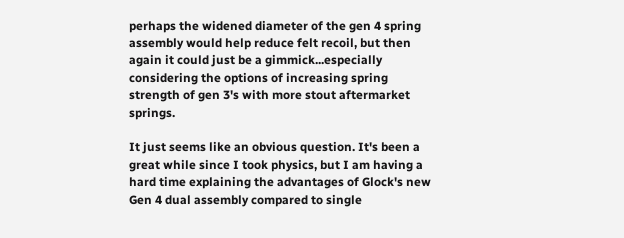perhaps the widened diameter of the gen 4 spring assembly would help reduce felt recoil, but then again it could just be a gimmick...especially considering the options of increasing spring strength of gen 3's with more stout aftermarket springs.

It just seems like an obvious question. It's been a great while since I took physics, but I am having a hard time explaining the advantages of Glock's new Gen 4 dual assembly compared to single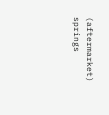(aftermarket) springs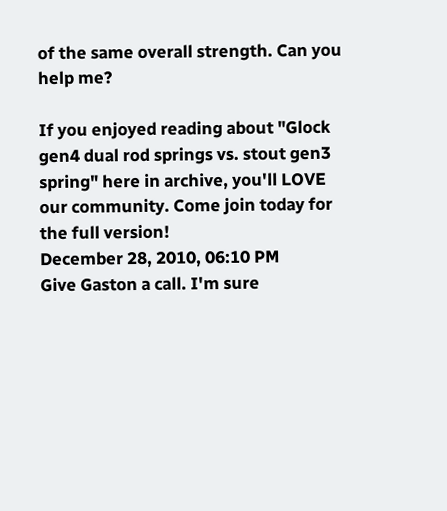of the same overall strength. Can you help me?

If you enjoyed reading about "Glock gen4 dual rod springs vs. stout gen3 spring" here in archive, you'll LOVE our community. Come join today for the full version!
December 28, 2010, 06:10 PM
Give Gaston a call. I'm sure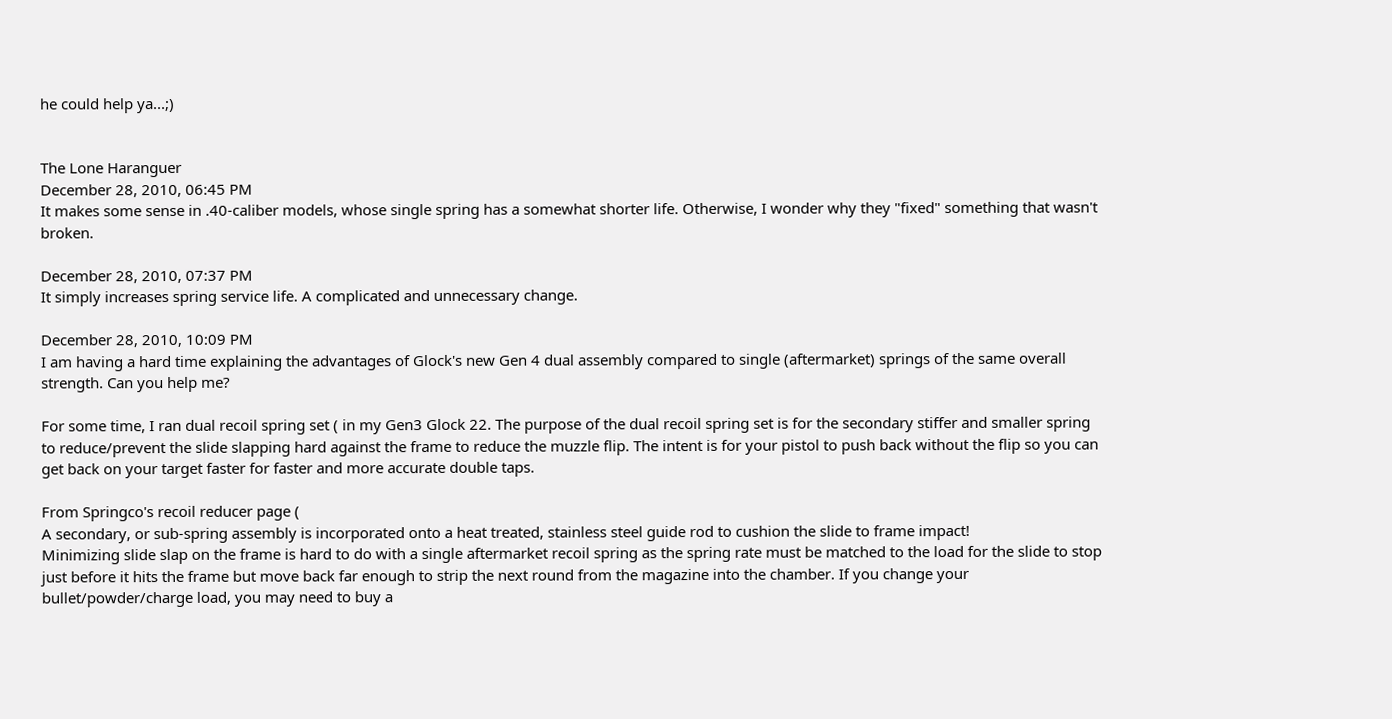he could help ya...;)


The Lone Haranguer
December 28, 2010, 06:45 PM
It makes some sense in .40-caliber models, whose single spring has a somewhat shorter life. Otherwise, I wonder why they "fixed" something that wasn't broken.

December 28, 2010, 07:37 PM
It simply increases spring service life. A complicated and unnecessary change.

December 28, 2010, 10:09 PM
I am having a hard time explaining the advantages of Glock's new Gen 4 dual assembly compared to single (aftermarket) springs of the same overall strength. Can you help me?

For some time, I ran dual recoil spring set ( in my Gen3 Glock 22. The purpose of the dual recoil spring set is for the secondary stiffer and smaller spring to reduce/prevent the slide slapping hard against the frame to reduce the muzzle flip. The intent is for your pistol to push back without the flip so you can get back on your target faster for faster and more accurate double taps.

From Springco's recoil reducer page (
A secondary, or sub-spring assembly is incorporated onto a heat treated, stainless steel guide rod to cushion the slide to frame impact!
Minimizing slide slap on the frame is hard to do with a single aftermarket recoil spring as the spring rate must be matched to the load for the slide to stop just before it hits the frame but move back far enough to strip the next round from the magazine into the chamber. If you change your bullet/powder/charge load, you may need to buy a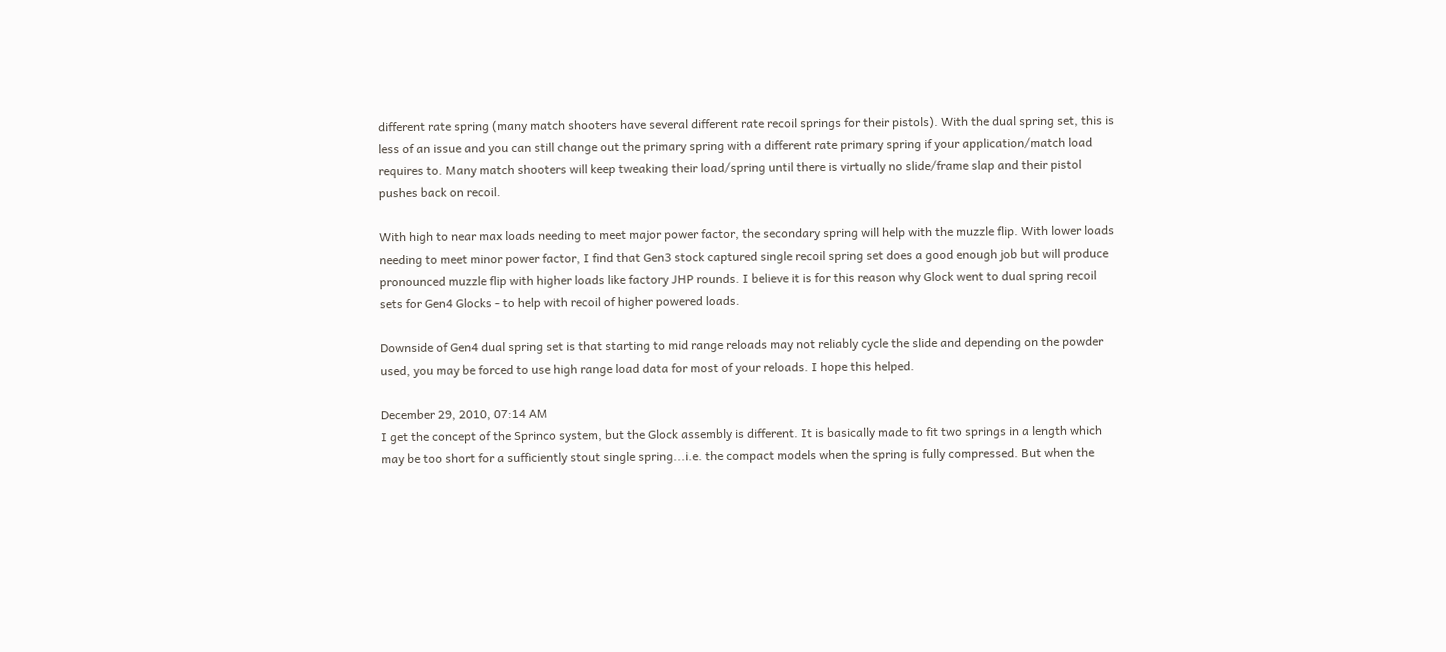different rate spring (many match shooters have several different rate recoil springs for their pistols). With the dual spring set, this is less of an issue and you can still change out the primary spring with a different rate primary spring if your application/match load requires to. Many match shooters will keep tweaking their load/spring until there is virtually no slide/frame slap and their pistol pushes back on recoil.

With high to near max loads needing to meet major power factor, the secondary spring will help with the muzzle flip. With lower loads needing to meet minor power factor, I find that Gen3 stock captured single recoil spring set does a good enough job but will produce pronounced muzzle flip with higher loads like factory JHP rounds. I believe it is for this reason why Glock went to dual spring recoil sets for Gen4 Glocks - to help with recoil of higher powered loads.

Downside of Gen4 dual spring set is that starting to mid range reloads may not reliably cycle the slide and depending on the powder used, you may be forced to use high range load data for most of your reloads. I hope this helped.

December 29, 2010, 07:14 AM
I get the concept of the Sprinco system, but the Glock assembly is different. It is basically made to fit two springs in a length which may be too short for a sufficiently stout single spring...i.e. the compact models when the spring is fully compressed. But when the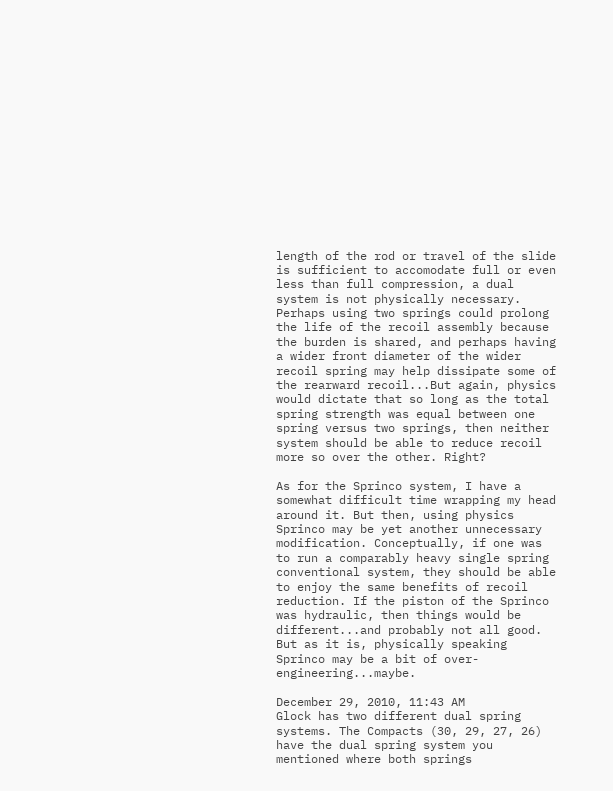length of the rod or travel of the slide is sufficient to accomodate full or even less than full compression, a dual system is not physically necessary. Perhaps using two springs could prolong the life of the recoil assembly because the burden is shared, and perhaps having a wider front diameter of the wider recoil spring may help dissipate some of the rearward recoil...But again, physics would dictate that so long as the total spring strength was equal between one spring versus two springs, then neither system should be able to reduce recoil more so over the other. Right?

As for the Sprinco system, I have a somewhat difficult time wrapping my head around it. But then, using physics Sprinco may be yet another unnecessary modification. Conceptually, if one was to run a comparably heavy single spring conventional system, they should be able to enjoy the same benefits of recoil reduction. If the piston of the Sprinco was hydraulic, then things would be different...and probably not all good. But as it is, physically speaking Sprinco may be a bit of over-engineering...maybe.

December 29, 2010, 11:43 AM
Glock has two different dual spring systems. The Compacts (30, 29, 27, 26) have the dual spring system you mentioned where both springs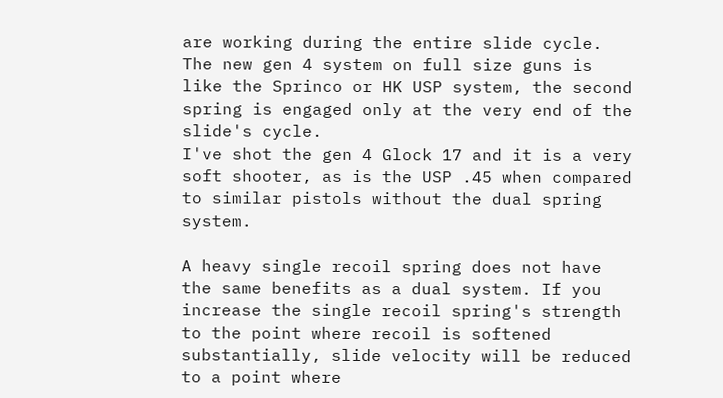are working during the entire slide cycle.
The new gen 4 system on full size guns is like the Sprinco or HK USP system, the second spring is engaged only at the very end of the slide's cycle.
I've shot the gen 4 Glock 17 and it is a very soft shooter, as is the USP .45 when compared to similar pistols without the dual spring system.

A heavy single recoil spring does not have the same benefits as a dual system. If you increase the single recoil spring's strength to the point where recoil is softened substantially, slide velocity will be reduced to a point where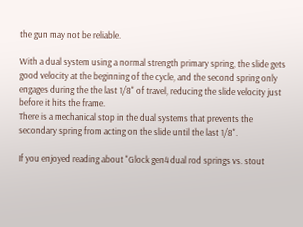the gun may not be reliable.

With a dual system using a normal strength primary spring, the slide gets good velocity at the beginning of the cycle, and the second spring only engages during the the last 1/8" of travel, reducing the slide velocity just before it hits the frame.
There is a mechanical stop in the dual systems that prevents the secondary spring from acting on the slide until the last 1/8".

If you enjoyed reading about "Glock gen4 dual rod springs vs. stout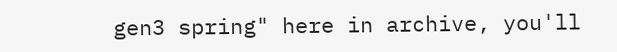gen3 spring" here in archive, you'll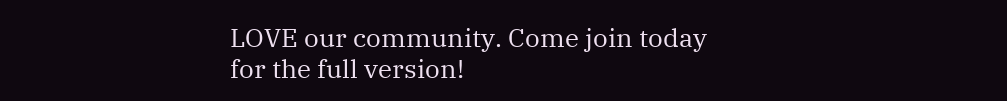LOVE our community. Come join today for the full version!